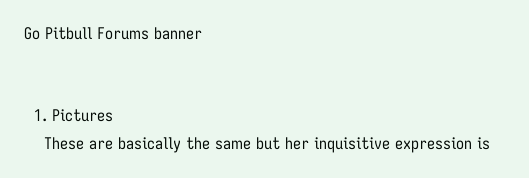Go Pitbull Forums banner


  1. Pictures
    These are basically the same but her inquisitive expression is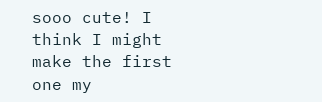sooo cute! I think I might make the first one my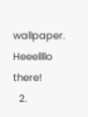wallpaper. Heeellllo there!
  2.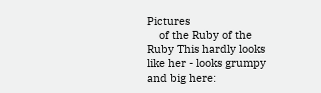Pictures
    of the Ruby of the Ruby This hardly looks like her - looks grumpy and big here: